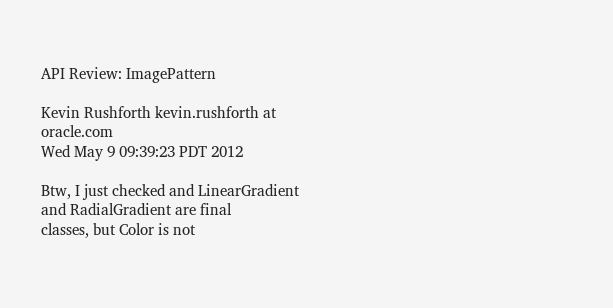API Review: ImagePattern

Kevin Rushforth kevin.rushforth at oracle.com
Wed May 9 09:39:23 PDT 2012

Btw, I just checked and LinearGradient and RadialGradient are final
classes, but Color is not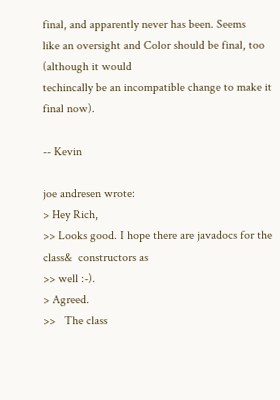final, and apparently never has been. Seems
like an oversight and Color should be final, too (although it would
techincally be an incompatible change to make it final now).

-- Kevin

joe andresen wrote:
> Hey Rich,
>> Looks good. I hope there are javadocs for the class&  constructors as
>> well :-).
> Agreed.
>>   The class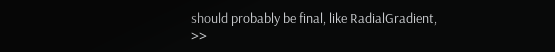should probably be final, like RadialGradient,
>>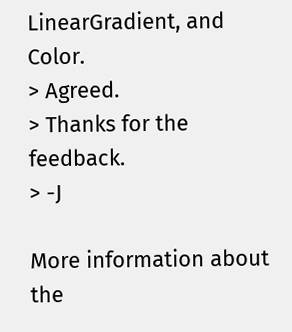LinearGradient, and Color.
> Agreed.
> Thanks for the feedback.
> -J

More information about the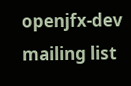openjfx-dev mailing list